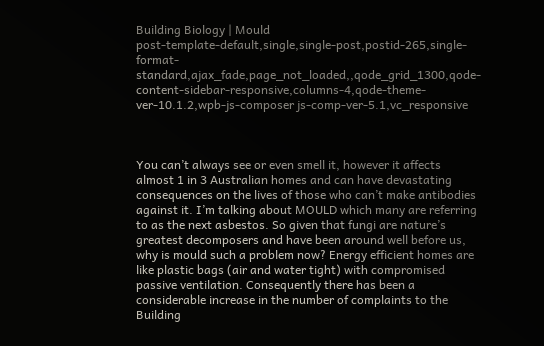Building Biology | Mould
post-template-default,single,single-post,postid-265,single-format-standard,ajax_fade,page_not_loaded,,qode_grid_1300,qode-content-sidebar-responsive,columns-4,qode-theme-ver-10.1.2,wpb-js-composer js-comp-ver-5.1,vc_responsive



You can’t always see or even smell it, however it affects almost 1 in 3 Australian homes and can have devastating consequences on the lives of those who can’t make antibodies against it. I’m talking about MOULD which many are referring to as the next asbestos. So given that fungi are nature’s greatest decomposers and have been around well before us, why is mould such a problem now? Energy efficient homes are like plastic bags (air and water tight) with compromised passive ventilation. Consequently there has been a considerable increase in the number of complaints to the Building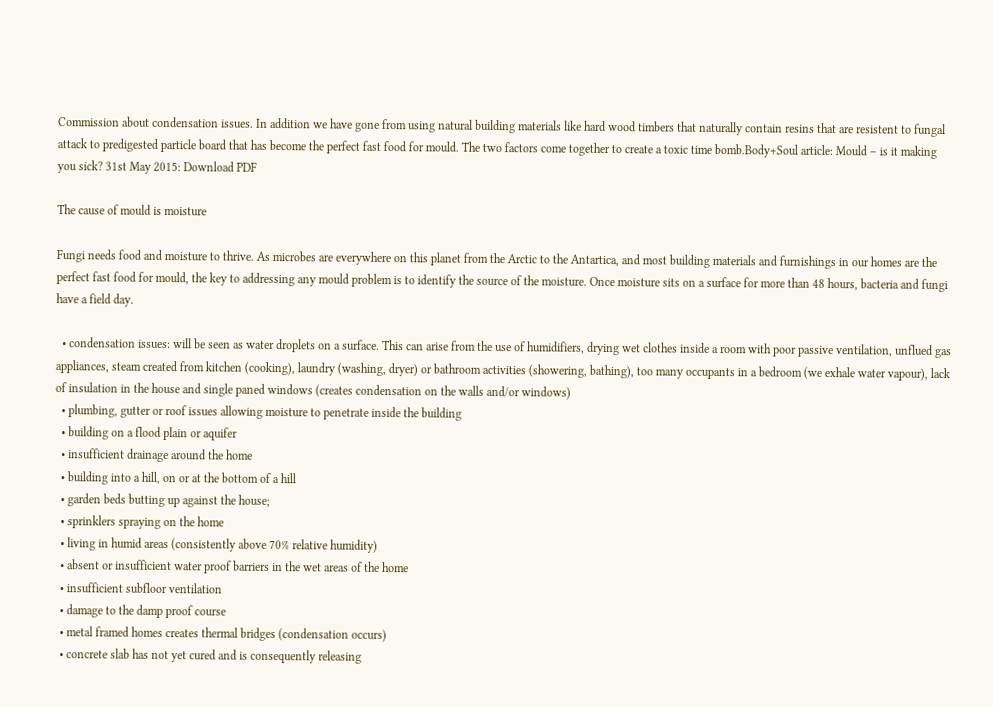Commission about condensation issues. In addition we have gone from using natural building materials like hard wood timbers that naturally contain resins that are resistent to fungal attack to predigested particle board that has become the perfect fast food for mould. The two factors come together to create a toxic time bomb.Body+Soul article: Mould – is it making you sick? 31st May 2015: Download PDF

The cause of mould is moisture

Fungi needs food and moisture to thrive. As microbes are everywhere on this planet from the Arctic to the Antartica, and most building materials and furnishings in our homes are the perfect fast food for mould, the key to addressing any mould problem is to identify the source of the moisture. Once moisture sits on a surface for more than 48 hours, bacteria and fungi have a field day.

  • condensation issues: will be seen as water droplets on a surface. This can arise from the use of humidifiers, drying wet clothes inside a room with poor passive ventilation, unflued gas appliances, steam created from kitchen (cooking), laundry (washing, dryer) or bathroom activities (showering, bathing), too many occupants in a bedroom (we exhale water vapour), lack of insulation in the house and single paned windows (creates condensation on the walls and/or windows)
  • plumbing, gutter or roof issues allowing moisture to penetrate inside the building
  • building on a flood plain or aquifer
  • insufficient drainage around the home
  • building into a hill, on or at the bottom of a hill
  • garden beds butting up against the house;
  • sprinklers spraying on the home
  • living in humid areas (consistently above 70% relative humidity)
  • absent or insufficient water proof barriers in the wet areas of the home
  • insufficient subfloor ventilation
  • damage to the damp proof course
  • metal framed homes creates thermal bridges (condensation occurs)
  • concrete slab has not yet cured and is consequently releasing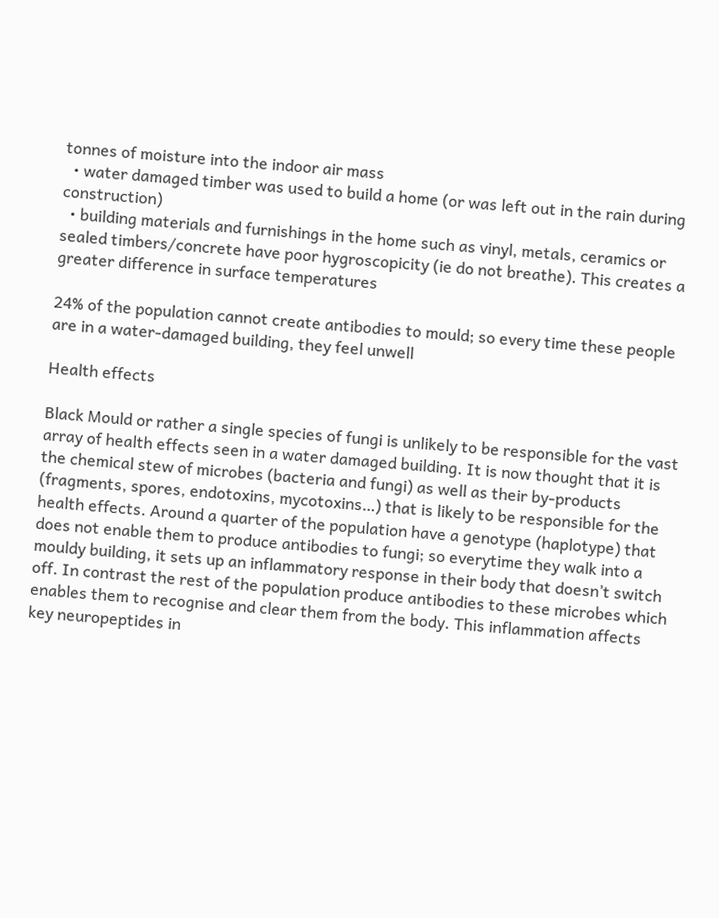tonnes of moisture into the indoor air mass
  • water damaged timber was used to build a home (or was left out in the rain during construction)
  • building materials and furnishings in the home such as vinyl, metals, ceramics or sealed timbers/concrete have poor hygroscopicity (ie do not breathe). This creates a greater difference in surface temperatures

24% of the population cannot create antibodies to mould; so every time these people are in a water-damaged building, they feel unwell

Health effects

Black Mould or rather a single species of fungi is unlikely to be responsible for the vast array of health effects seen in a water damaged building. It is now thought that it is the chemical stew of microbes (bacteria and fungi) as well as their by-products (fragments, spores, endotoxins, mycotoxins…) that is likely to be responsible for the health effects. Around a quarter of the population have a genotype (haplotype) that does not enable them to produce antibodies to fungi; so everytime they walk into a mouldy building, it sets up an inflammatory response in their body that doesn’t switch off. In contrast the rest of the population produce antibodies to these microbes which enables them to recognise and clear them from the body. This inflammation affects key neuropeptides in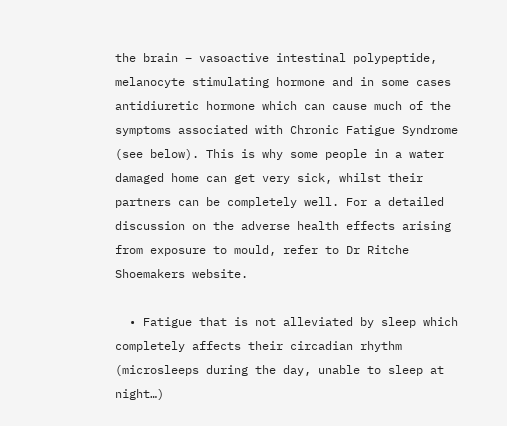the brain – vasoactive intestinal polypeptide, melanocyte stimulating hormone and in some cases antidiuretic hormone which can cause much of the symptoms associated with Chronic Fatigue Syndrome (see below). This is why some people in a water damaged home can get very sick, whilst their partners can be completely well. For a detailed discussion on the adverse health effects arising from exposure to mould, refer to Dr Ritche Shoemakers website.

  • Fatigue that is not alleviated by sleep which completely affects their circadian rhythm (microsleeps during the day, unable to sleep at night…)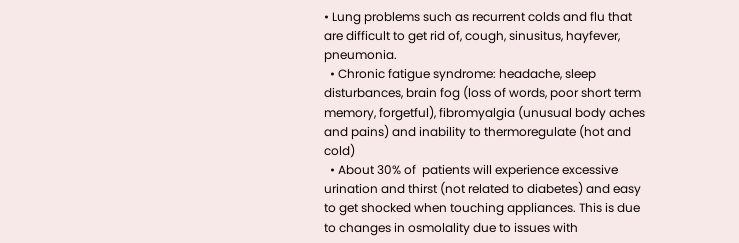• Lung problems such as recurrent colds and flu that are difficult to get rid of, cough, sinusitus, hayfever, pneumonia.
  • Chronic fatigue syndrome: headache, sleep disturbances, brain fog (loss of words, poor short term memory, forgetful), fibromyalgia (unusual body aches and pains) and inability to thermoregulate (hot and cold)
  • About 30% of  patients will experience excessive urination and thirst (not related to diabetes) and easy to get shocked when touching appliances. This is due to changes in osmolality due to issues with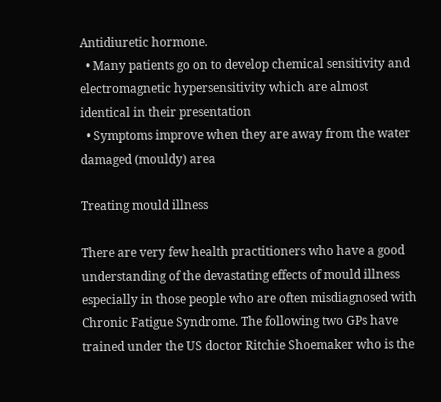Antidiuretic hormone.
  • Many patients go on to develop chemical sensitivity and electromagnetic hypersensitivity which are almost identical in their presentation
  • Symptoms improve when they are away from the water damaged (mouldy) area

Treating mould illness

There are very few health practitioners who have a good understanding of the devastating effects of mould illness especially in those people who are often misdiagnosed with Chronic Fatigue Syndrome. The following two GPs have trained under the US doctor Ritchie Shoemaker who is the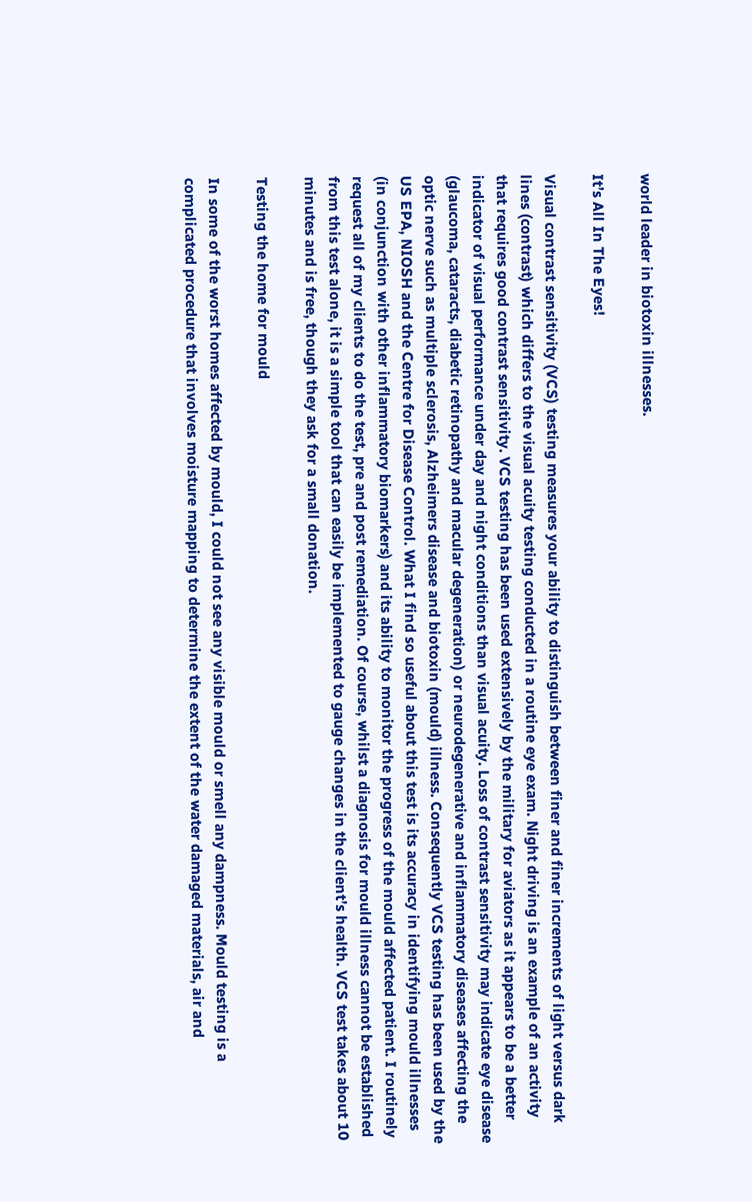world leader in biotoxin illnesses.

It’s All In The Eyes!

Visual contrast sensitivity (VCS) testing measures your ability to distinguish between finer and finer increments of light versus dark lines (contrast) which differs to the visual acuity testing conducted in a routine eye exam. Night driving is an example of an activity that requires good contrast sensitivity. VCS testing has been used extensively by the military for aviators as it appears to be a better indicator of visual performance under day and night conditions than visual acuity. Loss of contrast sensitivity may indicate eye disease (glaucoma, cataracts, diabetic retinopathy and macular degeneration) or neurodegenerative and inflammatory diseases affecting the optic nerve such as multiple sclerosis, Alzheimers disease and biotoxin (mould) illness. Consequently VCS testing has been used by the US EPA, NIOSH and the Centre for Disease Control. What I find so useful about this test is its accuracy in identifying mould illnesses (in conjunction with other inflammatory biomarkers) and its ability to monitor the progress of the mould affected patient. I routinely request all of my clients to do the test, pre and post remediation. Of course, whilst a diagnosis for mould illness cannot be established from this test alone, it is a simple tool that can easily be implemented to gauge changes in the client’s health. VCS test takes about 10 minutes and is free, though they ask for a small donation.

Testing the home for mould

In some of the worst homes affected by mould, I could not see any visible mould or smell any dampness. Mould testing is a complicated procedure that involves moisture mapping to determine the extent of the water damaged materials, air and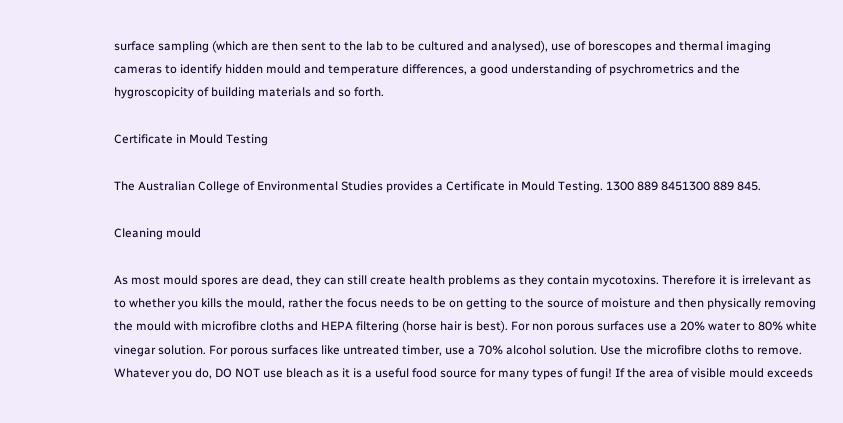surface sampling (which are then sent to the lab to be cultured and analysed), use of borescopes and thermal imaging cameras to identify hidden mould and temperature differences, a good understanding of psychrometrics and the hygroscopicity of building materials and so forth.

Certificate in Mould Testing

The Australian College of Environmental Studies provides a Certificate in Mould Testing. 1300 889 8451300 889 845.

Cleaning mould

As most mould spores are dead, they can still create health problems as they contain mycotoxins. Therefore it is irrelevant as to whether you kills the mould, rather the focus needs to be on getting to the source of moisture and then physically removing the mould with microfibre cloths and HEPA filtering (horse hair is best). For non porous surfaces use a 20% water to 80% white vinegar solution. For porous surfaces like untreated timber, use a 70% alcohol solution. Use the microfibre cloths to remove. Whatever you do, DO NOT use bleach as it is a useful food source for many types of fungi! If the area of visible mould exceeds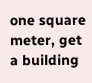one square meter, get a building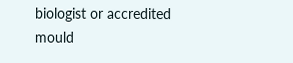biologist or accredited mould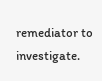remediator to investigate.